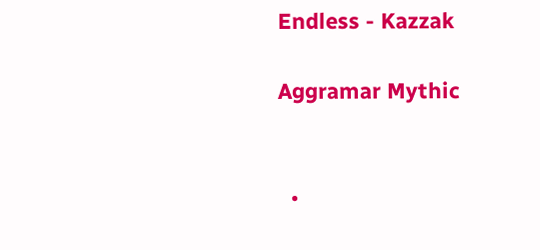Endless - Kazzak

Aggramar Mythic


  •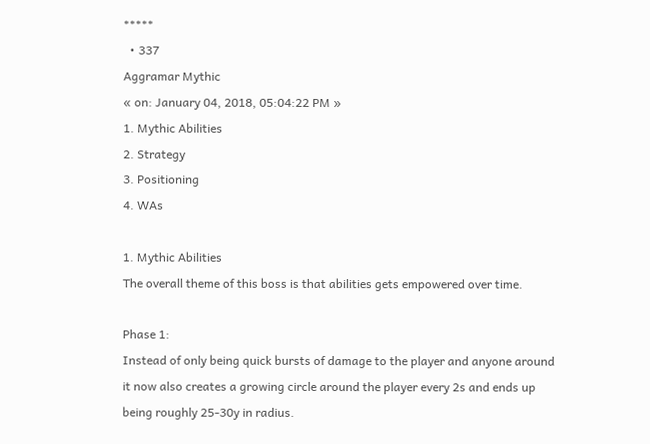*****
  • 337
Aggramar Mythic
« on: January 04, 2018, 05:04:22 PM »
1. Mythic Abilities
2. Strategy
3. Positioning
4. WAs

1. Mythic Abilities
The overall theme of this boss is that abilities gets empowered over time.

Phase 1:
Instead of only being quick bursts of damage to the player and anyone around it now also creates a growing circle around the player every 2s and ends up being roughly 25-30y in radius.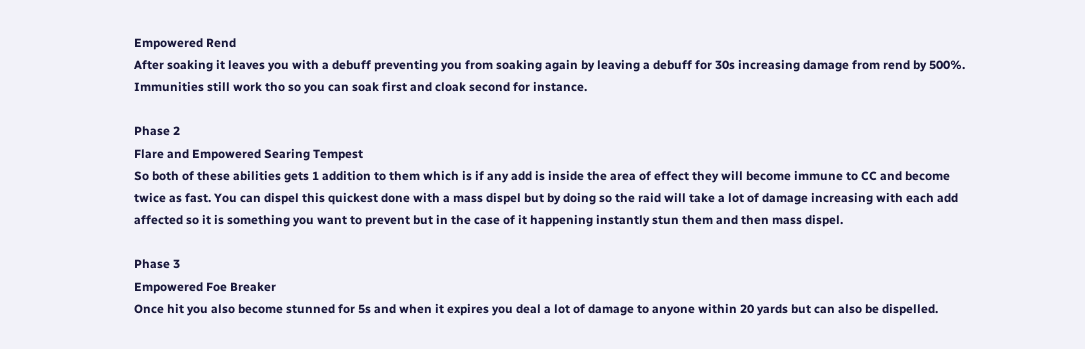Empowered Rend
After soaking it leaves you with a debuff preventing you from soaking again by leaving a debuff for 30s increasing damage from rend by 500%. Immunities still work tho so you can soak first and cloak second for instance.

Phase 2
Flare and Empowered Searing Tempest
So both of these abilities gets 1 addition to them which is if any add is inside the area of effect they will become immune to CC and become twice as fast. You can dispel this quickest done with a mass dispel but by doing so the raid will take a lot of damage increasing with each add affected so it is something you want to prevent but in the case of it happening instantly stun them and then mass dispel.

Phase 3
Empowered Foe Breaker
Once hit you also become stunned for 5s and when it expires you deal a lot of damage to anyone within 20 yards but can also be dispelled.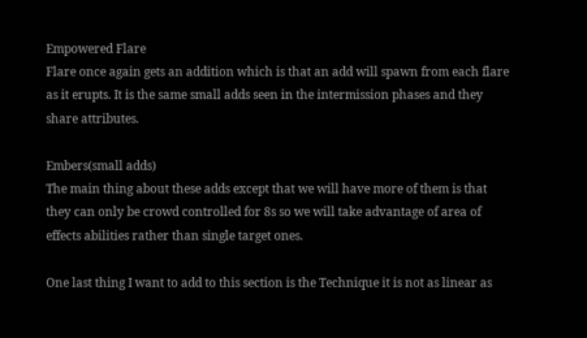Empowered Flare
Flare once again gets an addition which is that an add will spawn from each flare as it erupts. It is the same small adds seen in the intermission phases and they share attributes.

Embers(small adds)
The main thing about these adds except that we will have more of them is that they can only be crowd controlled for 8s so we will take advantage of area of effects abilities rather than single target ones.

One last thing I want to add to this section is the Technique it is not as linear as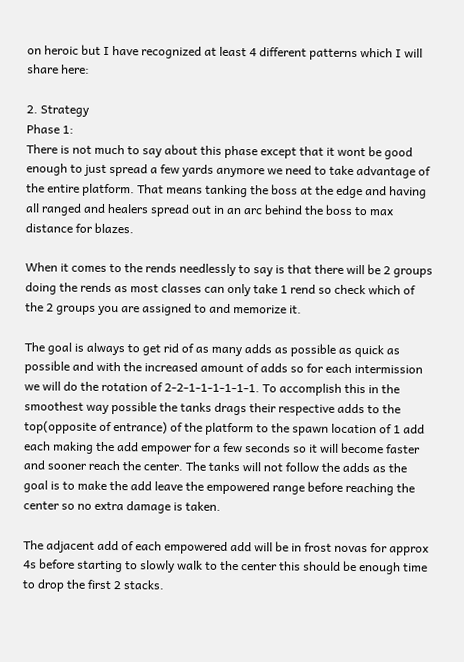on heroic but I have recognized at least 4 different patterns which I will share here:

2. Strategy
Phase 1:
There is not much to say about this phase except that it wont be good enough to just spread a few yards anymore we need to take advantage of the entire platform. That means tanking the boss at the edge and having all ranged and healers spread out in an arc behind the boss to max distance for blazes.

When it comes to the rends needlessly to say is that there will be 2 groups doing the rends as most classes can only take 1 rend so check which of the 2 groups you are assigned to and memorize it.

The goal is always to get rid of as many adds as possible as quick as possible and with the increased amount of adds so for each intermission we will do the rotation of 2-2-1-1-1-1-1-1. To accomplish this in the smoothest way possible the tanks drags their respective adds to the top(opposite of entrance) of the platform to the spawn location of 1 add each making the add empower for a few seconds so it will become faster and sooner reach the center. The tanks will not follow the adds as the goal is to make the add leave the empowered range before reaching the center so no extra damage is taken.

The adjacent add of each empowered add will be in frost novas for approx 4s before starting to slowly walk to the center this should be enough time to drop the first 2 stacks.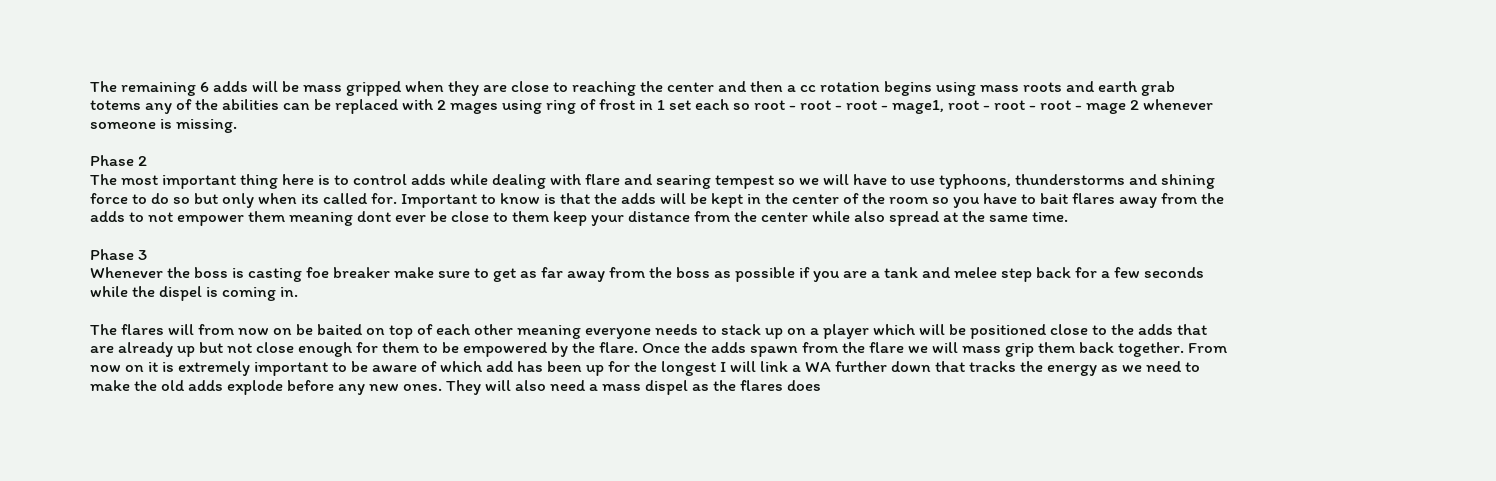The remaining 6 adds will be mass gripped when they are close to reaching the center and then a cc rotation begins using mass roots and earth grab totems any of the abilities can be replaced with 2 mages using ring of frost in 1 set each so root - root - root - mage1, root - root - root - mage 2 whenever someone is missing.

Phase 2
The most important thing here is to control adds while dealing with flare and searing tempest so we will have to use typhoons, thunderstorms and shining force to do so but only when its called for. Important to know is that the adds will be kept in the center of the room so you have to bait flares away from the adds to not empower them meaning dont ever be close to them keep your distance from the center while also spread at the same time.

Phase 3
Whenever the boss is casting foe breaker make sure to get as far away from the boss as possible if you are a tank and melee step back for a few seconds while the dispel is coming in.

The flares will from now on be baited on top of each other meaning everyone needs to stack up on a player which will be positioned close to the adds that are already up but not close enough for them to be empowered by the flare. Once the adds spawn from the flare we will mass grip them back together. From now on it is extremely important to be aware of which add has been up for the longest I will link a WA further down that tracks the energy as we need to make the old adds explode before any new ones. They will also need a mass dispel as the flares does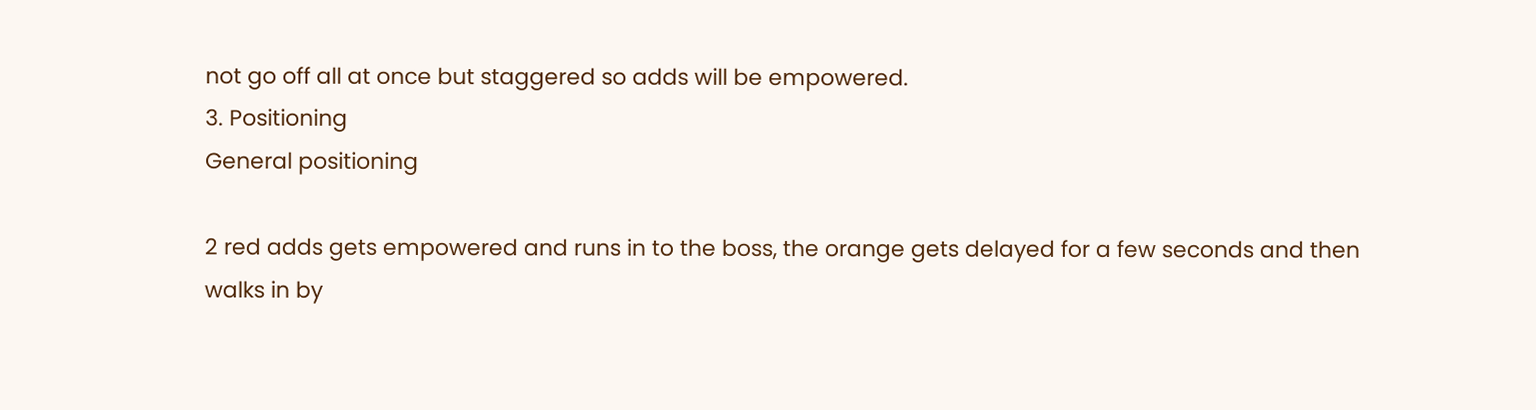not go off all at once but staggered so adds will be empowered.
3. Positioning
General positioning

2 red adds gets empowered and runs in to the boss, the orange gets delayed for a few seconds and then walks in by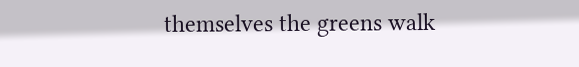themselves the greens walk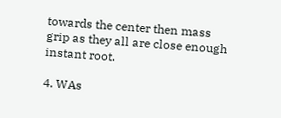towards the center then mass grip as they all are close enough instant root.

4. WAs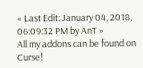« Last Edit: January 04, 2018, 06:09:32 PM by AnT »
All my addons can be found on Curse!